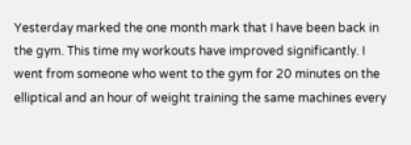Yesterday marked the one month mark that I have been back in the gym. This time my workouts have improved significantly. I went from someone who went to the gym for 20 minutes on the elliptical and an hour of weight training the same machines every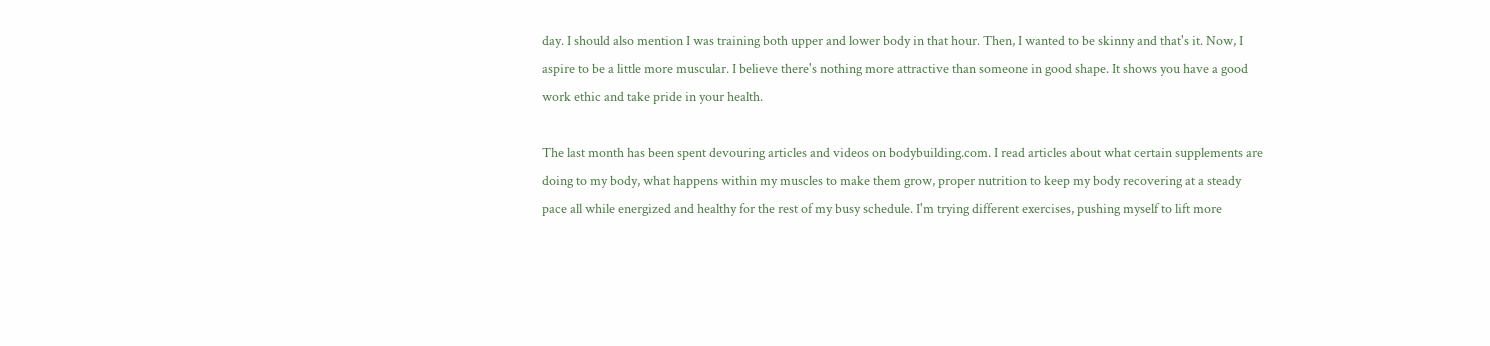day. I should also mention I was training both upper and lower body in that hour. Then, I wanted to be skinny and that's it. Now, I aspire to be a little more muscular. I believe there's nothing more attractive than someone in good shape. It shows you have a good work ethic and take pride in your health.

The last month has been spent devouring articles and videos on bodybuilding.com. I read articles about what certain supplements are doing to my body, what happens within my muscles to make them grow, proper nutrition to keep my body recovering at a steady pace all while energized and healthy for the rest of my busy schedule. I'm trying different exercises, pushing myself to lift more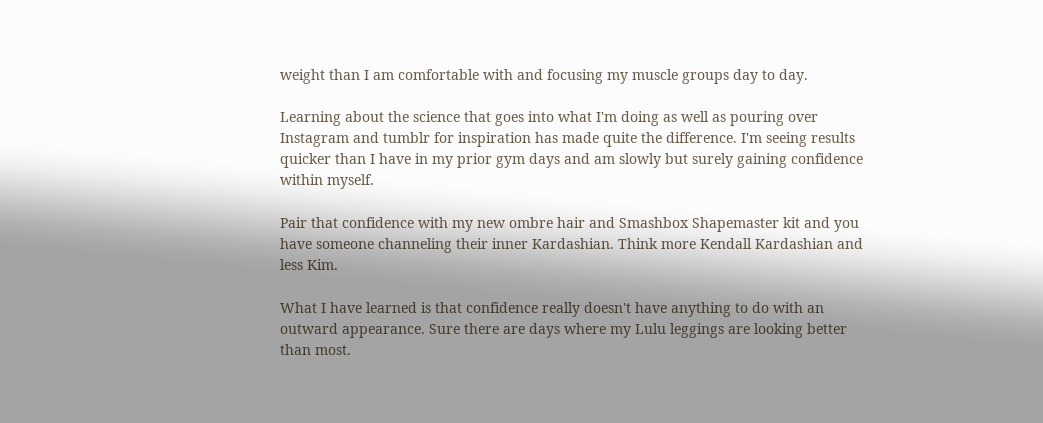weight than I am comfortable with and focusing my muscle groups day to day.

Learning about the science that goes into what I'm doing as well as pouring over Instagram and tumblr for inspiration has made quite the difference. I'm seeing results quicker than I have in my prior gym days and am slowly but surely gaining confidence within myself.

Pair that confidence with my new ombre hair and Smashbox Shapemaster kit and you have someone channeling their inner Kardashian. Think more Kendall Kardashian and less Kim.

What I have learned is that confidence really doesn't have anything to do with an outward appearance. Sure there are days where my Lulu leggings are looking better than most.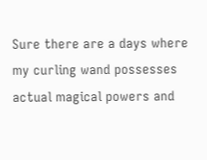Sure there are a days where my curling wand possesses actual magical powers and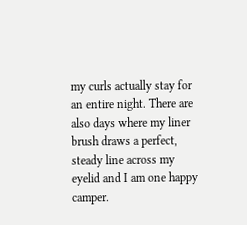my curls actually stay for an entire night. There are also days where my liner brush draws a perfect, steady line across my eyelid and I am one happy camper.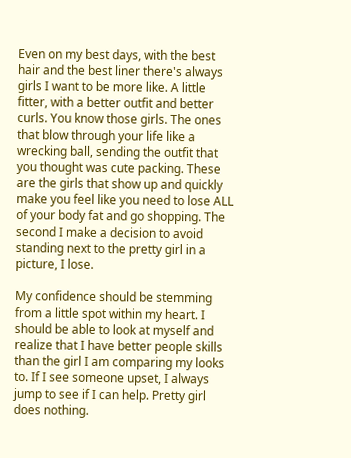Even on my best days, with the best hair and the best liner there's always girls I want to be more like. A little fitter, with a better outfit and better curls. You know those girls. The ones that blow through your life like a wrecking ball, sending the outfit that you thought was cute packing. These are the girls that show up and quickly make you feel like you need to lose ALL of your body fat and go shopping. The second I make a decision to avoid standing next to the pretty girl in a picture, I lose.

My confidence should be stemming from a little spot within my heart. I should be able to look at myself and realize that I have better people skills than the girl I am comparing my looks to. If I see someone upset, I always jump to see if I can help. Pretty girl does nothing.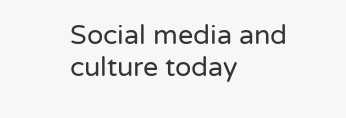Social media and culture today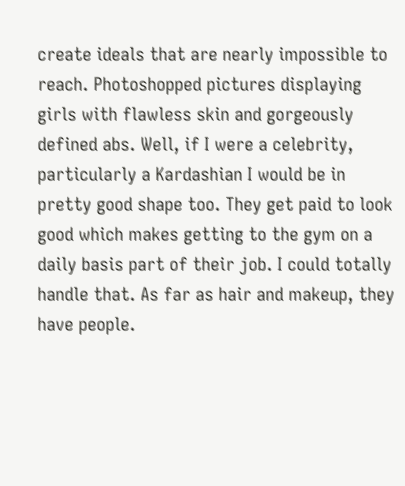create ideals that are nearly impossible to reach. Photoshopped pictures displaying girls with flawless skin and gorgeously defined abs. Well, if I were a celebrity, particularly a Kardashian I would be in pretty good shape too. They get paid to look good which makes getting to the gym on a daily basis part of their job. I could totally handle that. As far as hair and makeup, they have people.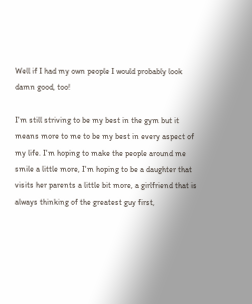Well if I had my own people I would probably look damn good, too!

I'm still striving to be my best in the gym but it means more to me to be my best in every aspect of my life. I'm hoping to make the people around me smile a little more, I'm hoping to be a daughter that visits her parents a little bit more, a girlfriend that is always thinking of the greatest guy first,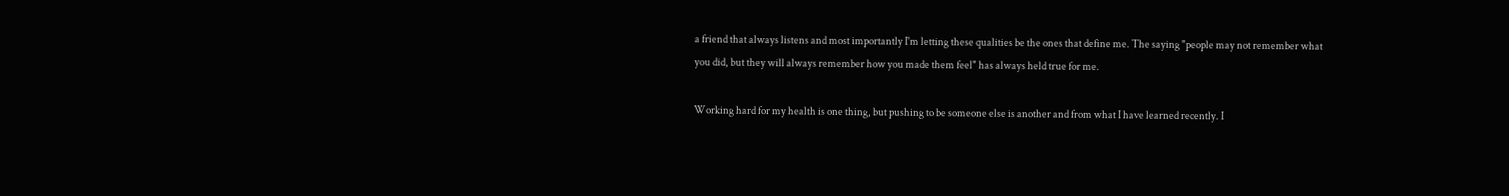a friend that always listens and most importantly I'm letting these qualities be the ones that define me. The saying "people may not remember what you did, but they will always remember how you made them feel" has always held true for me.

Working hard for my health is one thing, but pushing to be someone else is another and from what I have learned recently. I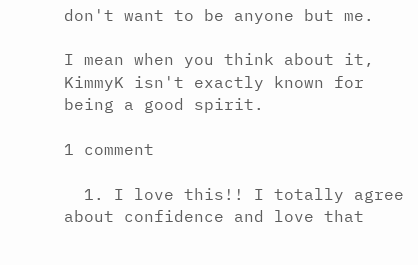don't want to be anyone but me.

I mean when you think about it, KimmyK isn't exactly known for being a good spirit.

1 comment

  1. I love this!! I totally agree about confidence and love that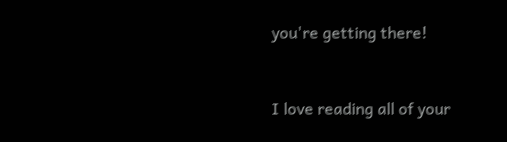you're getting there!


I love reading all of your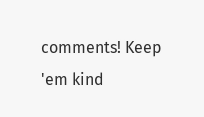comments! Keep 'em kind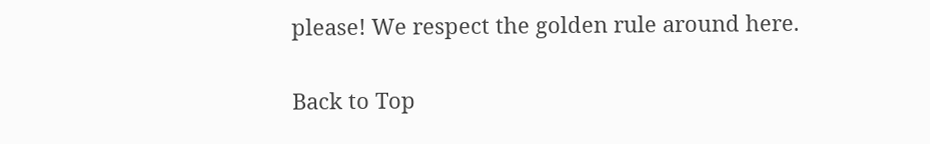please! We respect the golden rule around here.

Back to Top